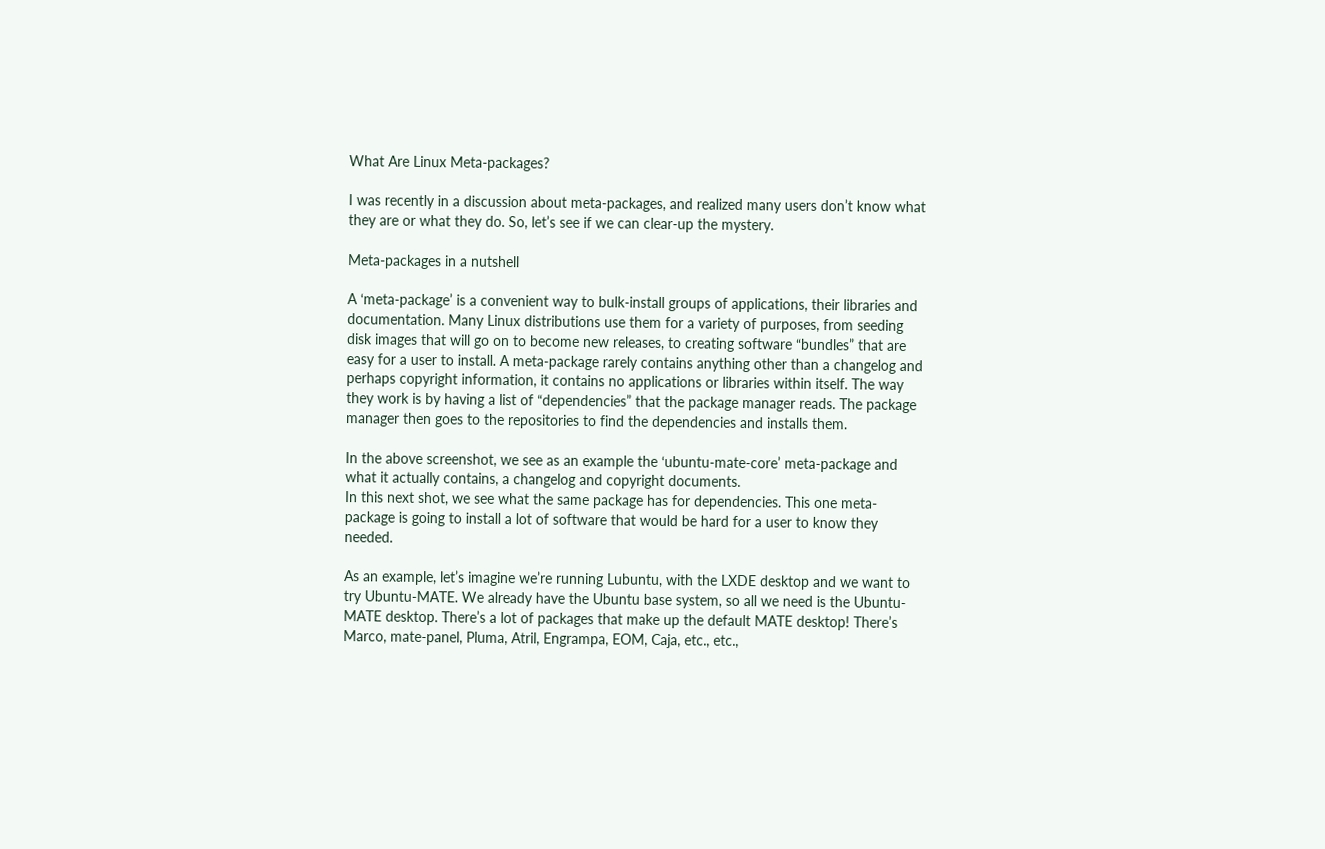What Are Linux Meta-packages?

I was recently in a discussion about meta-packages, and realized many users don’t know what they are or what they do. So, let’s see if we can clear-up the mystery.

Meta-packages in a nutshell

A ‘meta-package’ is a convenient way to bulk-install groups of applications, their libraries and documentation. Many Linux distributions use them for a variety of purposes, from seeding disk images that will go on to become new releases, to creating software “bundles” that are easy for a user to install. A meta-package rarely contains anything other than a changelog and perhaps copyright information, it contains no applications or libraries within itself. The way they work is by having a list of “dependencies” that the package manager reads. The package manager then goes to the repositories to find the dependencies and installs them.

In the above screenshot, we see as an example the ‘ubuntu-mate-core’ meta-package and what it actually contains, a changelog and copyright documents.
In this next shot, we see what the same package has for dependencies. This one meta-package is going to install a lot of software that would be hard for a user to know they needed.

As an example, let’s imagine we’re running Lubuntu, with the LXDE desktop and we want to try Ubuntu-MATE. We already have the Ubuntu base system, so all we need is the Ubuntu-MATE desktop. There’s a lot of packages that make up the default MATE desktop! There’s Marco, mate-panel, Pluma, Atril, Engrampa, EOM, Caja, etc., etc.,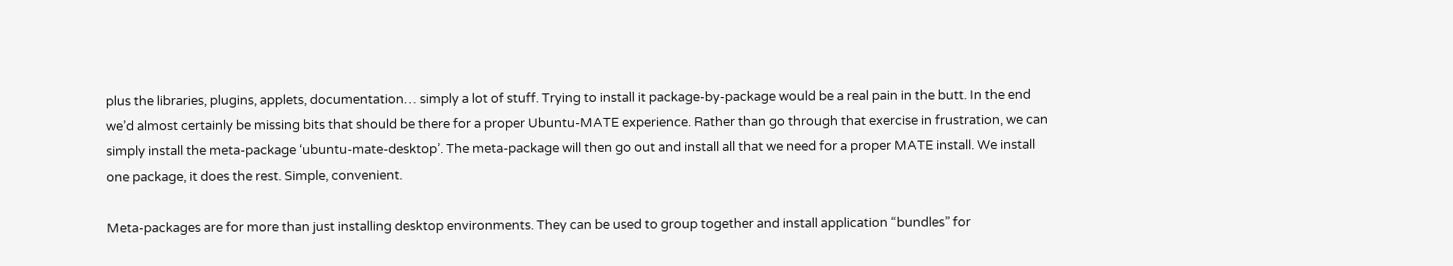plus the libraries, plugins, applets, documentation… simply a lot of stuff. Trying to install it package-by-package would be a real pain in the butt. In the end we’d almost certainly be missing bits that should be there for a proper Ubuntu-MATE experience. Rather than go through that exercise in frustration, we can simply install the meta-package ‘ubuntu-mate-desktop’. The meta-package will then go out and install all that we need for a proper MATE install. We install one package, it does the rest. Simple, convenient.

Meta-packages are for more than just installing desktop environments. They can be used to group together and install application “bundles” for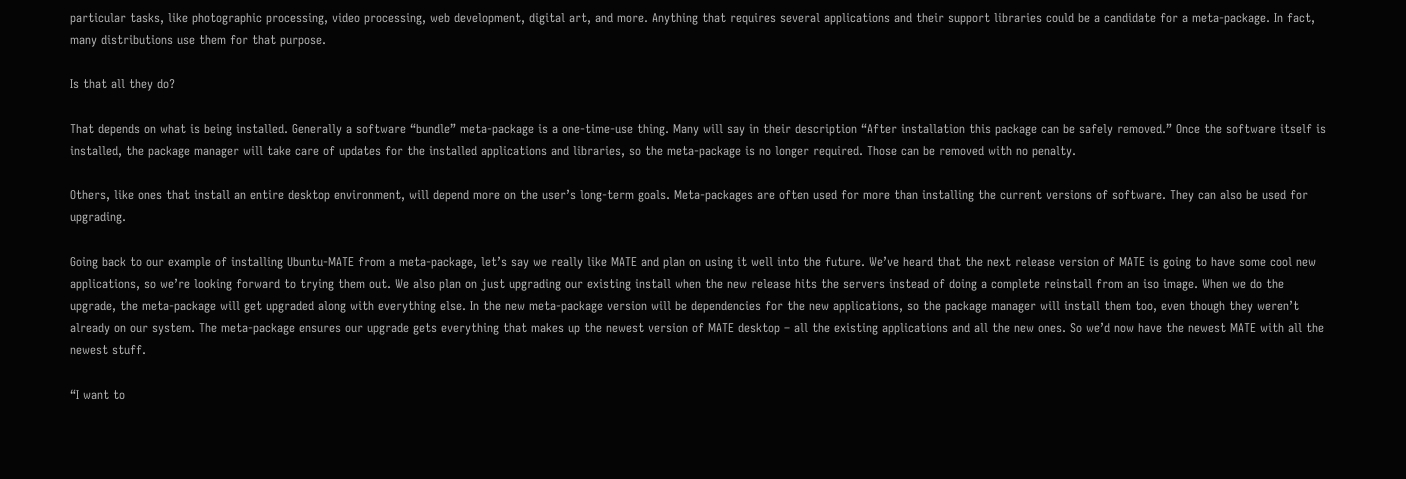particular tasks, like photographic processing, video processing, web development, digital art, and more. Anything that requires several applications and their support libraries could be a candidate for a meta-package. In fact, many distributions use them for that purpose.

Is that all they do?

That depends on what is being installed. Generally a software “bundle” meta-package is a one-time-use thing. Many will say in their description “After installation this package can be safely removed.” Once the software itself is installed, the package manager will take care of updates for the installed applications and libraries, so the meta-package is no longer required. Those can be removed with no penalty.

Others, like ones that install an entire desktop environment, will depend more on the user’s long-term goals. Meta-packages are often used for more than installing the current versions of software. They can also be used for upgrading.

Going back to our example of installing Ubuntu-MATE from a meta-package, let’s say we really like MATE and plan on using it well into the future. We’ve heard that the next release version of MATE is going to have some cool new applications, so we’re looking forward to trying them out. We also plan on just upgrading our existing install when the new release hits the servers instead of doing a complete reinstall from an iso image. When we do the upgrade, the meta-package will get upgraded along with everything else. In the new meta-package version will be dependencies for the new applications, so the package manager will install them too, even though they weren’t already on our system. The meta-package ensures our upgrade gets everything that makes up the newest version of MATE desktop – all the existing applications and all the new ones. So we’d now have the newest MATE with all the newest stuff.

“I want to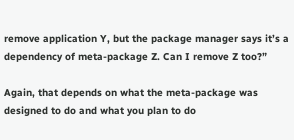remove application Y, but the package manager says it’s a dependency of meta-package Z. Can I remove Z too?”

Again, that depends on what the meta-package was designed to do and what you plan to do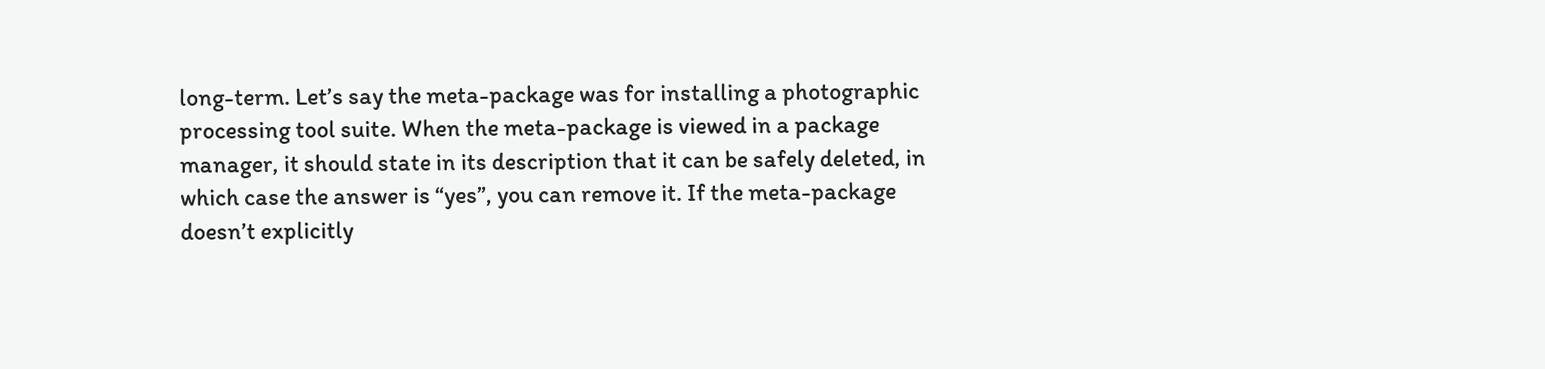long-term. Let’s say the meta-package was for installing a photographic processing tool suite. When the meta-package is viewed in a package manager, it should state in its description that it can be safely deleted, in which case the answer is “yes”, you can remove it. If the meta-package doesn’t explicitly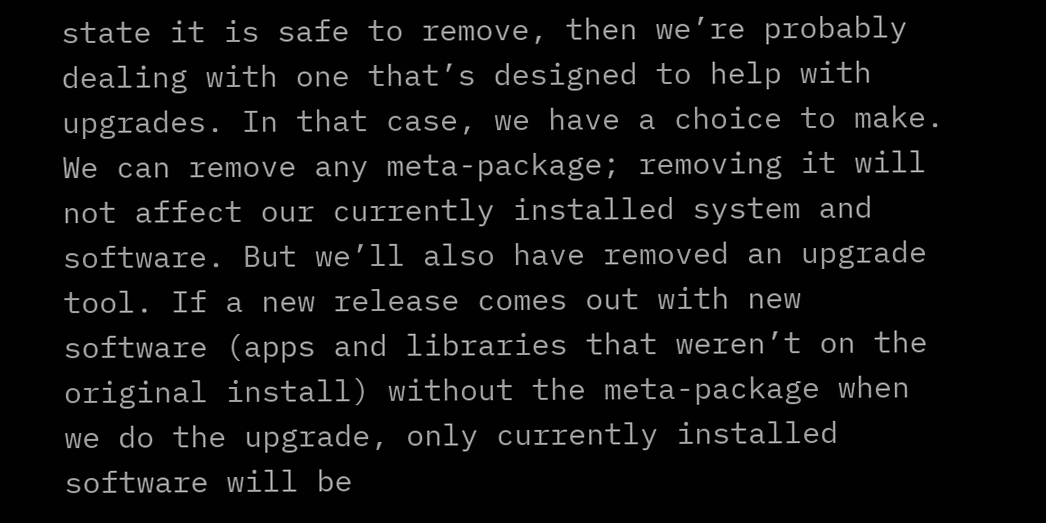state it is safe to remove, then we’re probably dealing with one that’s designed to help with upgrades. In that case, we have a choice to make. We can remove any meta-package; removing it will not affect our currently installed system and software. But we’ll also have removed an upgrade tool. If a new release comes out with new software (apps and libraries that weren’t on the original install) without the meta-package when we do the upgrade, only currently installed software will be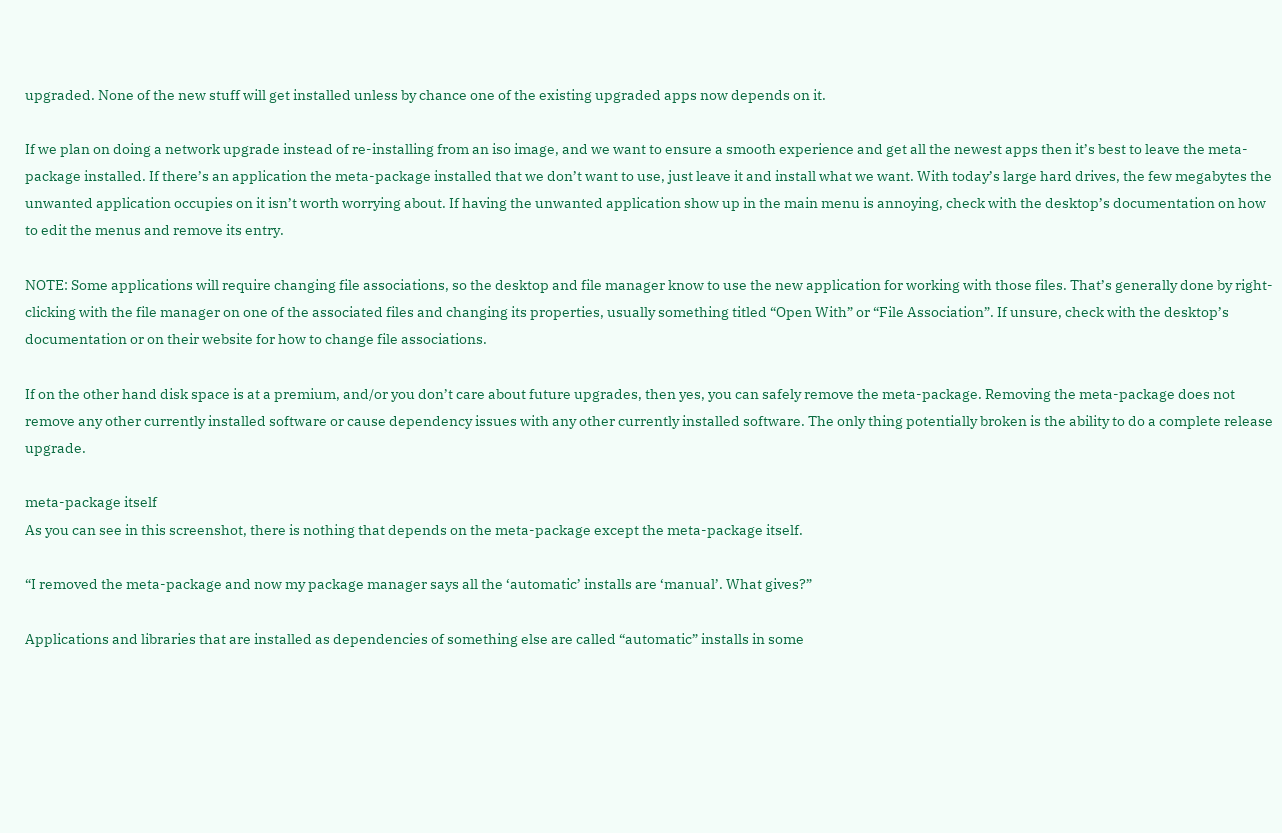upgraded. None of the new stuff will get installed unless by chance one of the existing upgraded apps now depends on it.

If we plan on doing a network upgrade instead of re-installing from an iso image, and we want to ensure a smooth experience and get all the newest apps then it’s best to leave the meta-package installed. If there’s an application the meta-package installed that we don’t want to use, just leave it and install what we want. With today’s large hard drives, the few megabytes the unwanted application occupies on it isn’t worth worrying about. If having the unwanted application show up in the main menu is annoying, check with the desktop’s documentation on how to edit the menus and remove its entry.

NOTE: Some applications will require changing file associations, so the desktop and file manager know to use the new application for working with those files. That’s generally done by right-clicking with the file manager on one of the associated files and changing its properties, usually something titled “Open With” or “File Association”. If unsure, check with the desktop’s documentation or on their website for how to change file associations.

If on the other hand disk space is at a premium, and/or you don’t care about future upgrades, then yes, you can safely remove the meta-package. Removing the meta-package does not remove any other currently installed software or cause dependency issues with any other currently installed software. The only thing potentially broken is the ability to do a complete release upgrade.

meta-package itself
As you can see in this screenshot, there is nothing that depends on the meta-package except the meta-package itself.

“I removed the meta-package and now my package manager says all the ‘automatic’ installs are ‘manual’. What gives?”

Applications and libraries that are installed as dependencies of something else are called “automatic” installs in some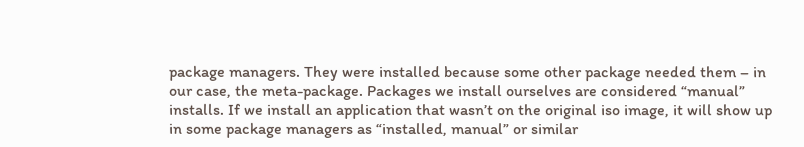package managers. They were installed because some other package needed them – in our case, the meta-package. Packages we install ourselves are considered “manual” installs. If we install an application that wasn’t on the original iso image, it will show up in some package managers as “installed, manual” or similar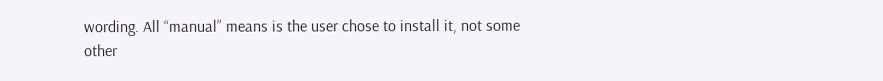wording. All “manual” means is the user chose to install it, not some other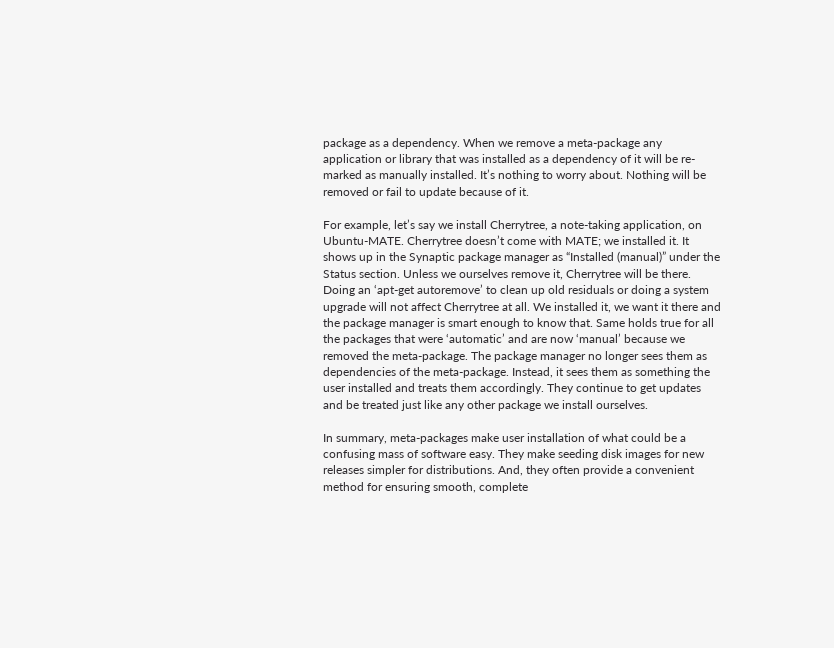package as a dependency. When we remove a meta-package any application or library that was installed as a dependency of it will be re-marked as manually installed. It’s nothing to worry about. Nothing will be removed or fail to update because of it.

For example, let’s say we install Cherrytree, a note-taking application, on Ubuntu-MATE. Cherrytree doesn’t come with MATE; we installed it. It shows up in the Synaptic package manager as “Installed (manual)” under the Status section. Unless we ourselves remove it, Cherrytree will be there. Doing an ‘apt-get autoremove’ to clean up old residuals or doing a system upgrade will not affect Cherrytree at all. We installed it, we want it there and the package manager is smart enough to know that. Same holds true for all the packages that were ‘automatic’ and are now ‘manual’ because we removed the meta-package. The package manager no longer sees them as dependencies of the meta-package. Instead, it sees them as something the user installed and treats them accordingly. They continue to get updates and be treated just like any other package we install ourselves.

In summary, meta-packages make user installation of what could be a confusing mass of software easy. They make seeding disk images for new releases simpler for distributions. And, they often provide a convenient method for ensuring smooth, complete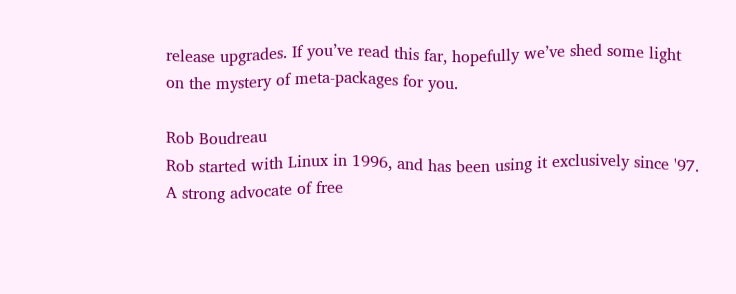release upgrades. If you’ve read this far, hopefully we’ve shed some light on the mystery of meta-packages for you.

Rob Boudreau
Rob started with Linux in 1996, and has been using it exclusively since '97. A strong advocate of free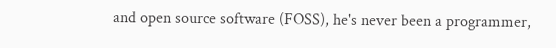and open source software (FOSS), he's never been a programmer,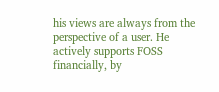his views are always from the perspective of a user. He actively supports FOSS financially, by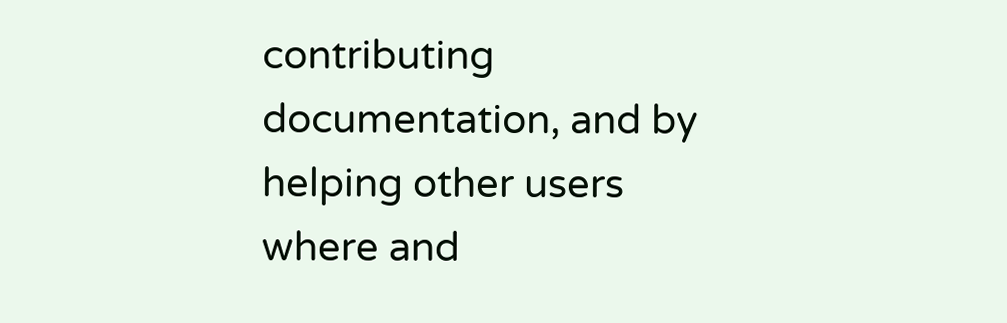contributing documentation, and by helping other users where and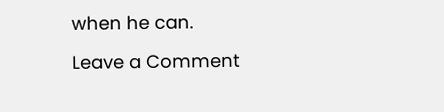when he can.

Leave a Comment